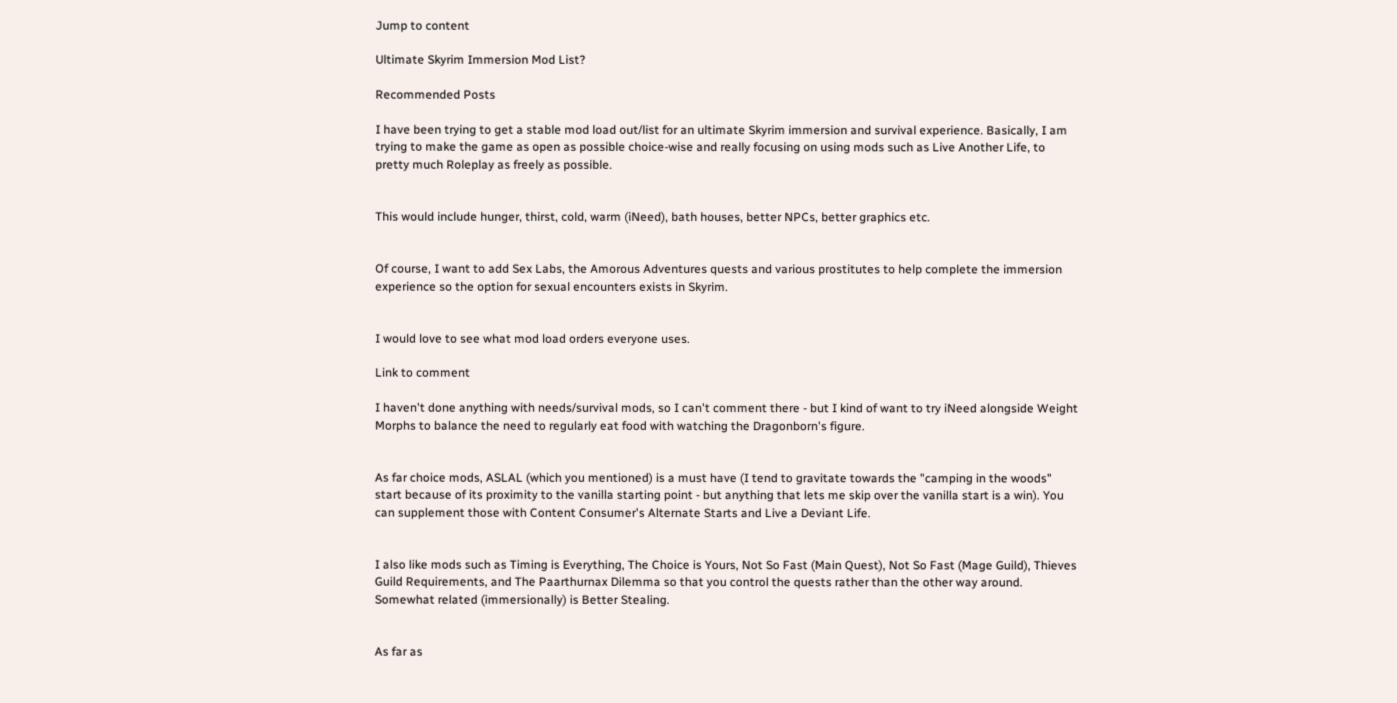Jump to content

Ultimate Skyrim Immersion Mod List?

Recommended Posts

I have been trying to get a stable mod load out/list for an ultimate Skyrim immersion and survival experience. Basically, I am trying to make the game as open as possible choice-wise and really focusing on using mods such as Live Another Life, to pretty much Roleplay as freely as possible.


This would include hunger, thirst, cold, warm (iNeed), bath houses, better NPCs, better graphics etc.


Of course, I want to add Sex Labs, the Amorous Adventures quests and various prostitutes to help complete the immersion experience so the option for sexual encounters exists in Skyrim.


I would love to see what mod load orders everyone uses.

Link to comment

I haven't done anything with needs/survival mods, so I can't comment there - but I kind of want to try iNeed alongside Weight Morphs to balance the need to regularly eat food with watching the Dragonborn's figure.


As far choice mods, ASLAL (which you mentioned) is a must have (I tend to gravitate towards the "camping in the woods" start because of its proximity to the vanilla starting point - but anything that lets me skip over the vanilla start is a win). You can supplement those with Content Consumer's Alternate Starts and Live a Deviant Life.


I also like mods such as Timing is Everything, The Choice is Yours, Not So Fast (Main Quest), Not So Fast (Mage Guild), Thieves Guild Requirements, and The Paarthurnax Dilemma so that you control the quests rather than the other way around.  Somewhat related (immersionally) is Better Stealing.


As far as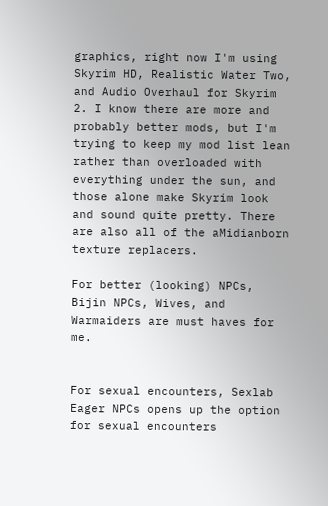graphics, right now I'm using Skyrim HD, Realistic Water Two, and Audio Overhaul for Skyrim 2. I know there are more and probably better mods, but I'm trying to keep my mod list lean rather than overloaded with everything under the sun, and those alone make Skyrim look and sound quite pretty. There are also all of the aMidianborn texture replacers.

For better (looking) NPCs, Bijin NPCs, Wives, and Warmaiders are must haves for me.


For sexual encounters, Sexlab Eager NPCs opens up the option for sexual encounters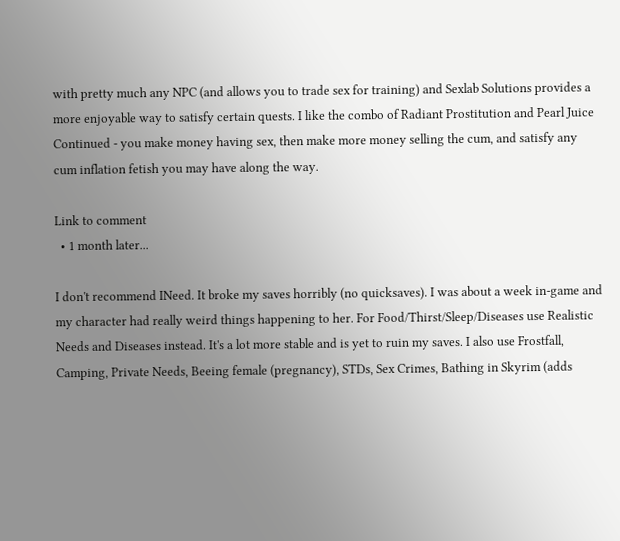with pretty much any NPC (and allows you to trade sex for training) and Sexlab Solutions provides a more enjoyable way to satisfy certain quests. I like the combo of Radiant Prostitution and Pearl Juice Continued - you make money having sex, then make more money selling the cum, and satisfy any cum inflation fetish you may have along the way.

Link to comment
  • 1 month later...

I don't recommend INeed. It broke my saves horribly (no quicksaves). I was about a week in-game and my character had really weird things happening to her. For Food/Thirst/Sleep/Diseases use Realistic Needs and Diseases instead. It's a lot more stable and is yet to ruin my saves. I also use Frostfall, Camping, Private Needs, Beeing female (pregnancy), STDs, Sex Crimes, Bathing in Skyrim (adds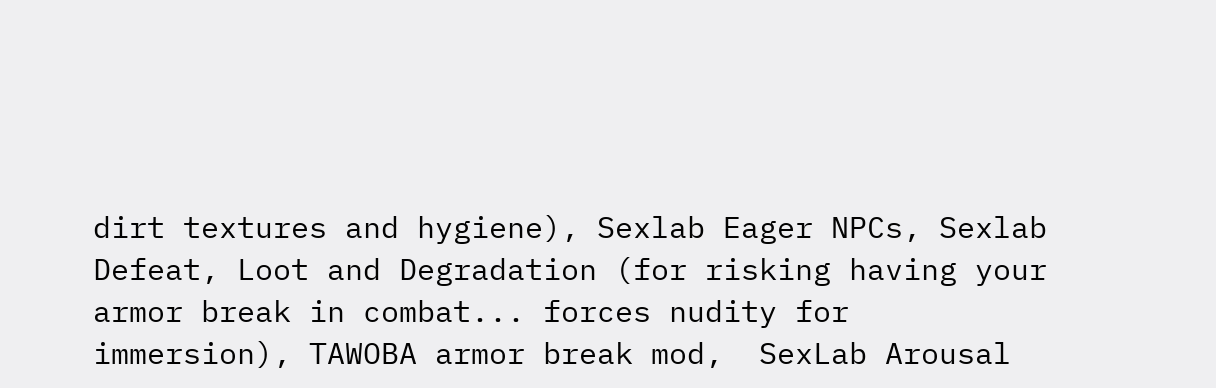dirt textures and hygiene), Sexlab Eager NPCs, Sexlab Defeat, Loot and Degradation (for risking having your armor break in combat... forces nudity for immersion), TAWOBA armor break mod,  SexLab Arousal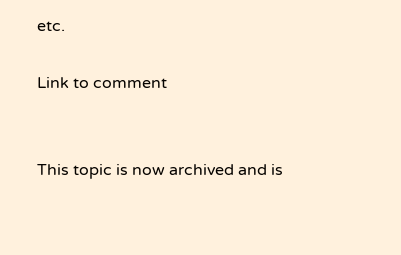etc.

Link to comment


This topic is now archived and is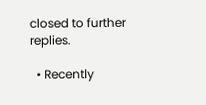closed to further replies.

  • Recently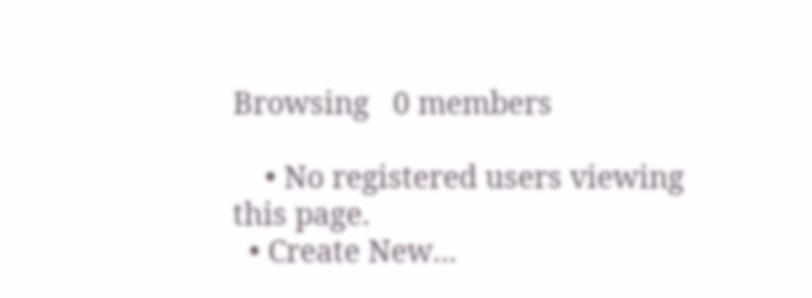Browsing   0 members

    • No registered users viewing this page.
  • Create New...